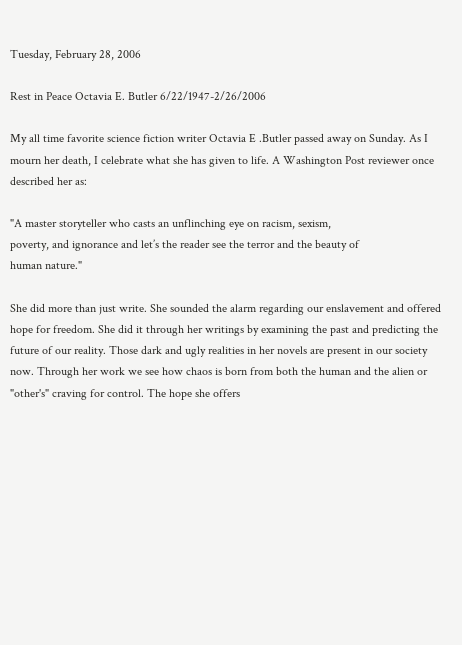Tuesday, February 28, 2006

Rest in Peace Octavia E. Butler 6/22/1947-2/26/2006

My all time favorite science fiction writer Octavia E .Butler passed away on Sunday. As I mourn her death, I celebrate what she has given to life. A Washington Post reviewer once described her as:

"A master storyteller who casts an unflinching eye on racism, sexism,
poverty, and ignorance and let’s the reader see the terror and the beauty of
human nature."

She did more than just write. She sounded the alarm regarding our enslavement and offered hope for freedom. She did it through her writings by examining the past and predicting the future of our reality. Those dark and ugly realities in her novels are present in our society now. Through her work we see how chaos is born from both the human and the alien or "other's" craving for control. The hope she offers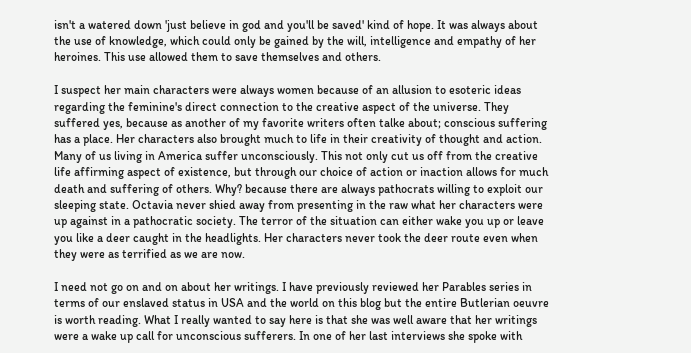isn't a watered down 'just believe in god and you'll be saved' kind of hope. It was always about the use of knowledge, which could only be gained by the will, intelligence and empathy of her heroines. This use allowed them to save themselves and others.

I suspect her main characters were always women because of an allusion to esoteric ideas regarding the feminine's direct connection to the creative aspect of the universe. They suffered yes, because as another of my favorite writers often talke about; conscious suffering has a place. Her characters also brought much to life in their creativity of thought and action. Many of us living in America suffer unconsciously. This not only cut us off from the creative life affirming aspect of existence, but through our choice of action or inaction allows for much death and suffering of others. Why? because there are always pathocrats willing to exploit our sleeping state. Octavia never shied away from presenting in the raw what her characters were up against in a pathocratic society. The terror of the situation can either wake you up or leave you like a deer caught in the headlights. Her characters never took the deer route even when they were as terrified as we are now.

I need not go on and on about her writings. I have previously reviewed her Parables series in terms of our enslaved status in USA and the world on this blog but the entire Butlerian oeuvre is worth reading. What I really wanted to say here is that she was well aware that her writings were a wake up call for unconscious sufferers. In one of her last interviews she spoke with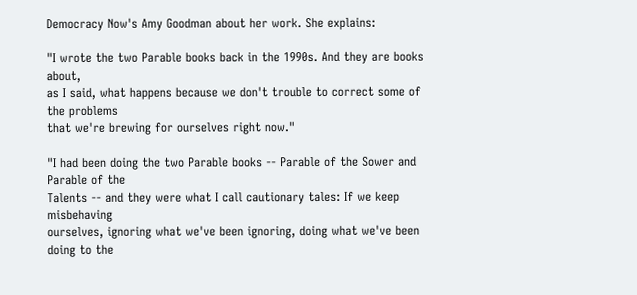Democracy Now's Amy Goodman about her work. She explains:

"I wrote the two Parable books back in the 1990s. And they are books about,
as I said, what happens because we don't trouble to correct some of the problems
that we're brewing for ourselves right now."

"I had been doing the two Parable books -- Parable of the Sower and Parable of the
Talents -- and they were what I call cautionary tales: If we keep misbehaving
ourselves, ignoring what we've been ignoring, doing what we've been doing to the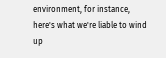environment, for instance, here's what we're liable to wind up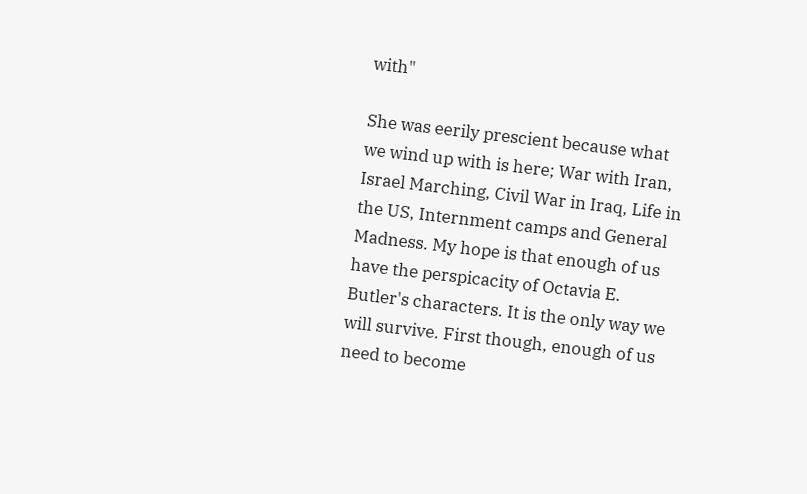with"

She was eerily prescient because what we wind up with is here; War with Iran, Israel Marching, Civil War in Iraq, Life in the US, Internment camps and General Madness. My hope is that enough of us have the perspicacity of Octavia E. Butler's characters. It is the only way we will survive. First though, enough of us need to become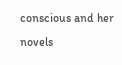conscious and her novels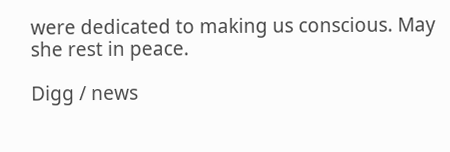were dedicated to making us conscious. May she rest in peace.

Digg / news